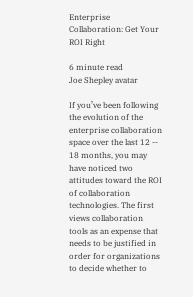Enterprise Collaboration: Get Your ROI Right

6 minute read
Joe Shepley avatar

If you’ve been following the evolution of the enterprise collaboration space over the last 12 -- 18 months, you may have noticed two attitudes toward the ROI of collaboration technologies. The first views collaboration tools as an expense that needs to be justified in order for organizations to decide whether to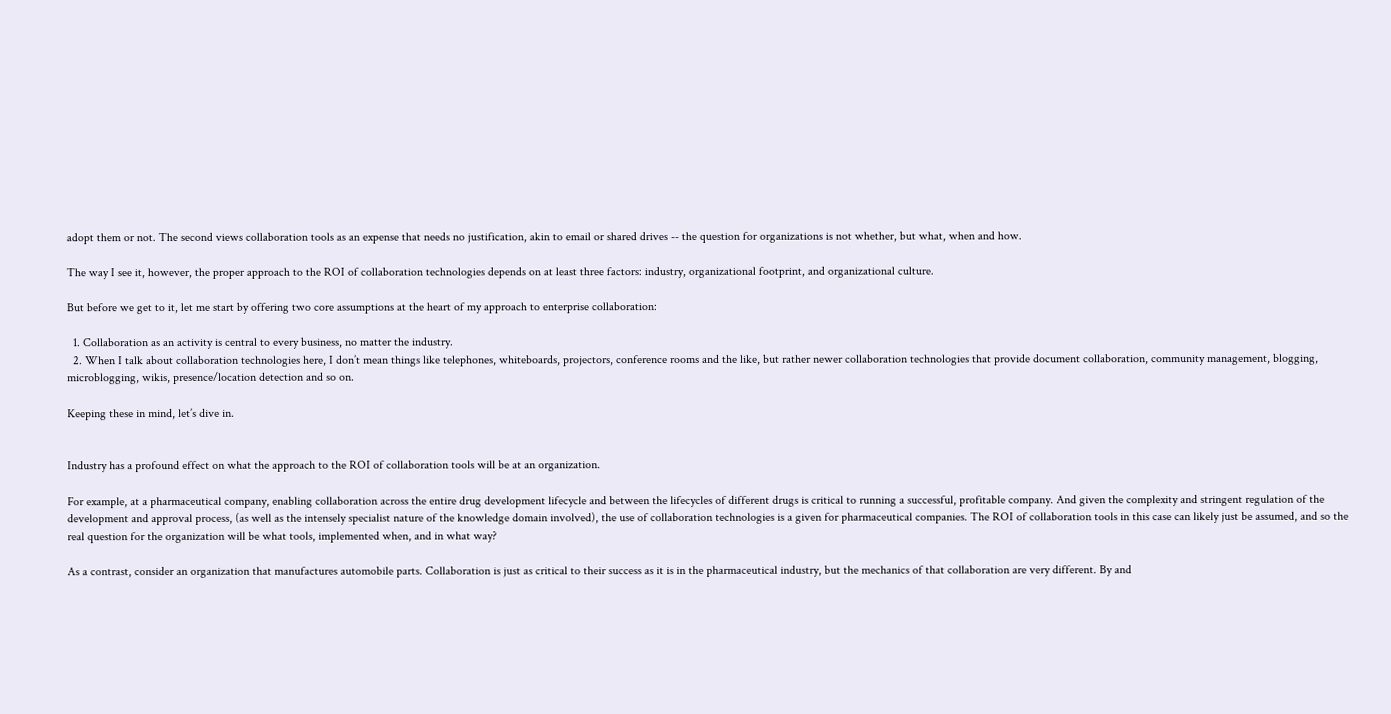adopt them or not. The second views collaboration tools as an expense that needs no justification, akin to email or shared drives -- the question for organizations is not whether, but what, when and how.

The way I see it, however, the proper approach to the ROI of collaboration technologies depends on at least three factors: industry, organizational footprint, and organizational culture.

But before we get to it, let me start by offering two core assumptions at the heart of my approach to enterprise collaboration:

  1. Collaboration as an activity is central to every business, no matter the industry.
  2. When I talk about collaboration technologies here, I don’t mean things like telephones, whiteboards, projectors, conference rooms and the like, but rather newer collaboration technologies that provide document collaboration, community management, blogging, microblogging, wikis, presence/location detection and so on.

Keeping these in mind, let’s dive in.


Industry has a profound effect on what the approach to the ROI of collaboration tools will be at an organization.

For example, at a pharmaceutical company, enabling collaboration across the entire drug development lifecycle and between the lifecycles of different drugs is critical to running a successful, profitable company. And given the complexity and stringent regulation of the development and approval process, (as well as the intensely specialist nature of the knowledge domain involved), the use of collaboration technologies is a given for pharmaceutical companies. The ROI of collaboration tools in this case can likely just be assumed, and so the real question for the organization will be what tools, implemented when, and in what way?

As a contrast, consider an organization that manufactures automobile parts. Collaboration is just as critical to their success as it is in the pharmaceutical industry, but the mechanics of that collaboration are very different. By and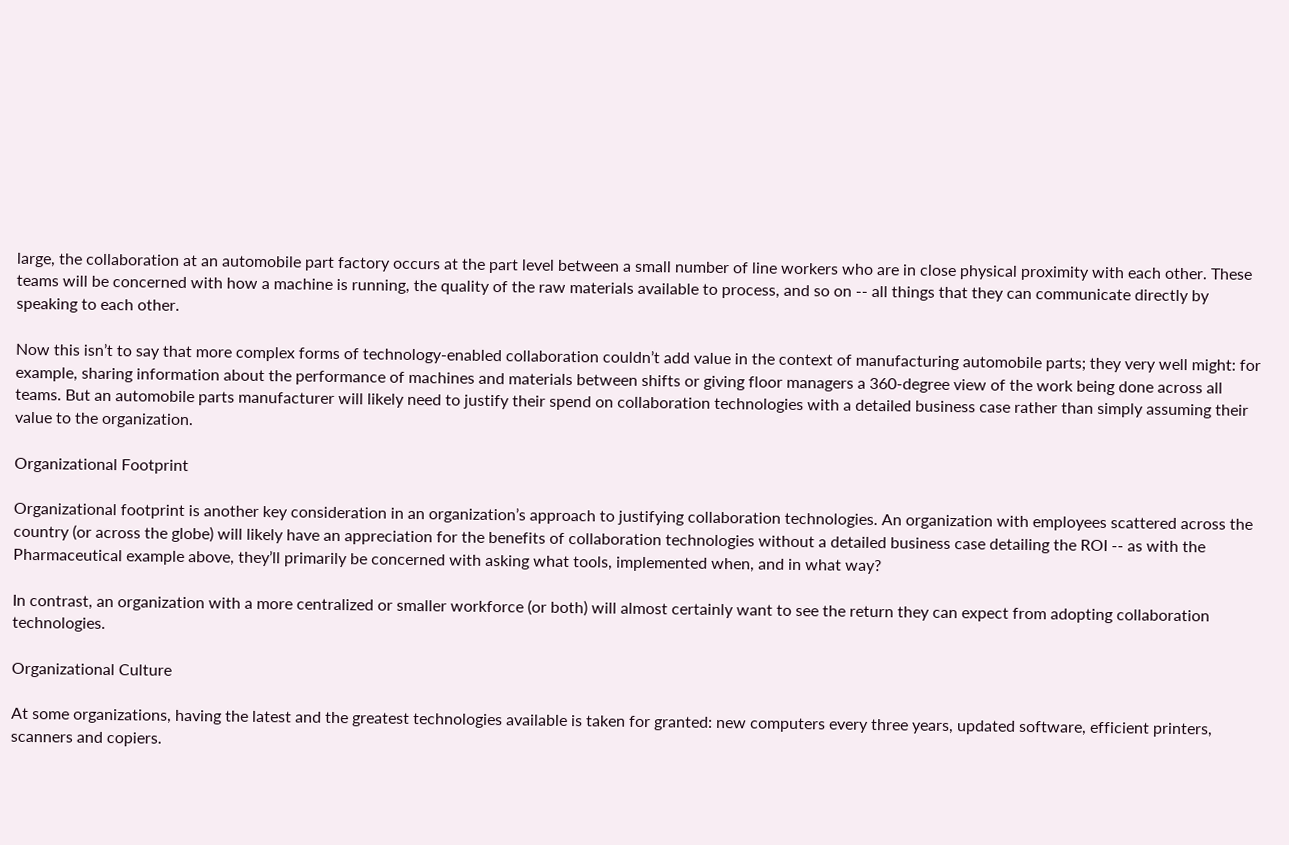large, the collaboration at an automobile part factory occurs at the part level between a small number of line workers who are in close physical proximity with each other. These teams will be concerned with how a machine is running, the quality of the raw materials available to process, and so on -- all things that they can communicate directly by speaking to each other.

Now this isn’t to say that more complex forms of technology-enabled collaboration couldn’t add value in the context of manufacturing automobile parts; they very well might: for example, sharing information about the performance of machines and materials between shifts or giving floor managers a 360-degree view of the work being done across all teams. But an automobile parts manufacturer will likely need to justify their spend on collaboration technologies with a detailed business case rather than simply assuming their value to the organization.

Organizational Footprint

Organizational footprint is another key consideration in an organization’s approach to justifying collaboration technologies. An organization with employees scattered across the country (or across the globe) will likely have an appreciation for the benefits of collaboration technologies without a detailed business case detailing the ROI -- as with the Pharmaceutical example above, they’ll primarily be concerned with asking what tools, implemented when, and in what way?

In contrast, an organization with a more centralized or smaller workforce (or both) will almost certainly want to see the return they can expect from adopting collaboration technologies.

Organizational Culture

At some organizations, having the latest and the greatest technologies available is taken for granted: new computers every three years, updated software, efficient printers, scanners and copiers.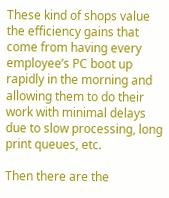These kind of shops value the efficiency gains that come from having every employee’s PC boot up rapidly in the morning and allowing them to do their work with minimal delays due to slow processing, long print queues, etc.

Then there are the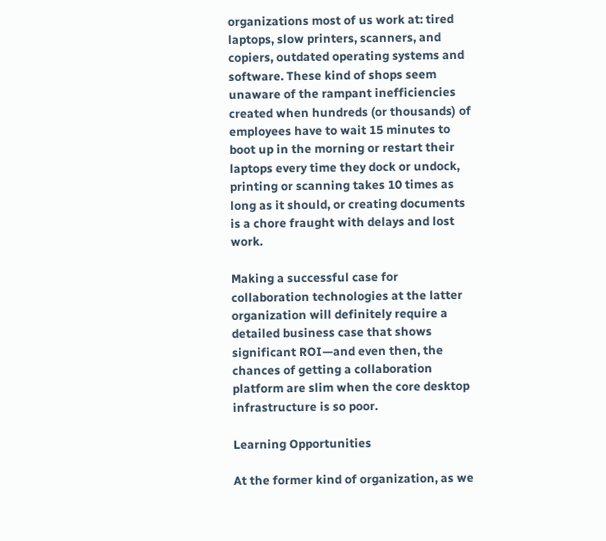organizations most of us work at: tired laptops, slow printers, scanners, and copiers, outdated operating systems and software. These kind of shops seem unaware of the rampant inefficiencies created when hundreds (or thousands) of employees have to wait 15 minutes to boot up in the morning or restart their laptops every time they dock or undock, printing or scanning takes 10 times as long as it should, or creating documents is a chore fraught with delays and lost work.

Making a successful case for collaboration technologies at the latter organization will definitely require a detailed business case that shows significant ROI—and even then, the chances of getting a collaboration platform are slim when the core desktop infrastructure is so poor.

Learning Opportunities

At the former kind of organization, as we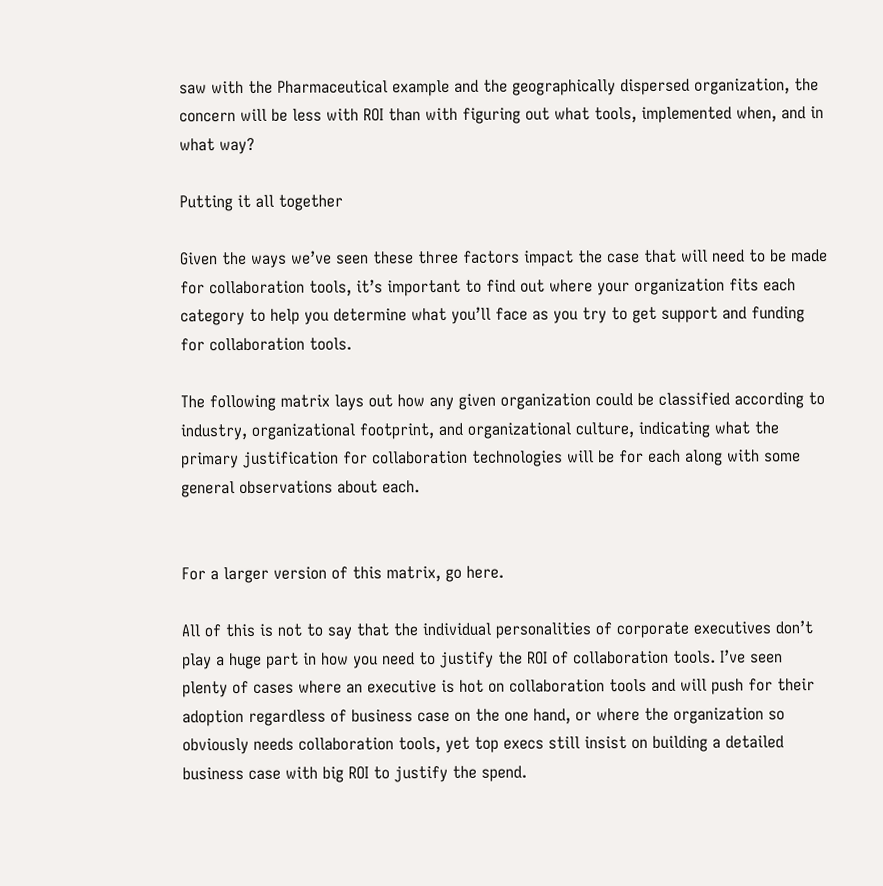saw with the Pharmaceutical example and the geographically dispersed organization, the concern will be less with ROI than with figuring out what tools, implemented when, and in what way?

Putting it all together

Given the ways we’ve seen these three factors impact the case that will need to be made for collaboration tools, it’s important to find out where your organization fits each category to help you determine what you’ll face as you try to get support and funding for collaboration tools.

The following matrix lays out how any given organization could be classified according to industry, organizational footprint, and organizational culture, indicating what the primary justification for collaboration technologies will be for each along with some general observations about each.


For a larger version of this matrix, go here.

All of this is not to say that the individual personalities of corporate executives don’t play a huge part in how you need to justify the ROI of collaboration tools. I’ve seen plenty of cases where an executive is hot on collaboration tools and will push for their adoption regardless of business case on the one hand, or where the organization so obviously needs collaboration tools, yet top execs still insist on building a detailed business case with big ROI to justify the spend.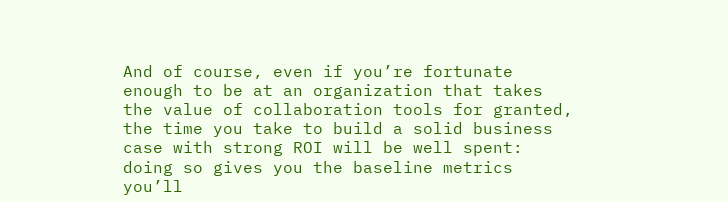And of course, even if you’re fortunate enough to be at an organization that takes the value of collaboration tools for granted, the time you take to build a solid business case with strong ROI will be well spent: doing so gives you the baseline metrics you’ll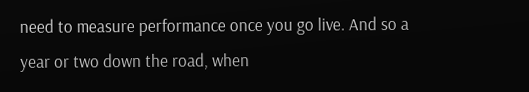need to measure performance once you go live. And so a year or two down the road, when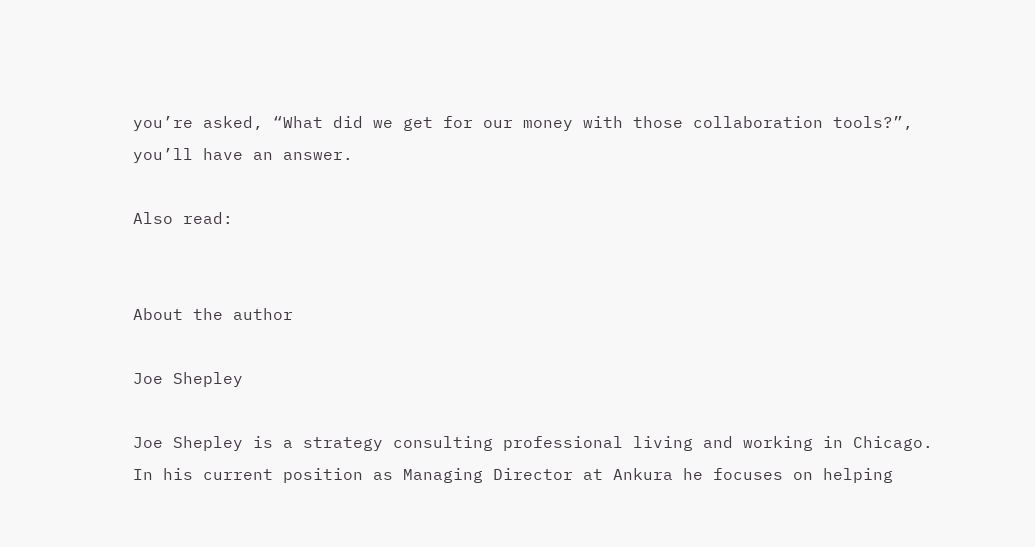you’re asked, “What did we get for our money with those collaboration tools?”, you’ll have an answer.

Also read:


About the author

Joe Shepley

Joe Shepley is a strategy consulting professional living and working in Chicago. In his current position as Managing Director at Ankura he focuses on helping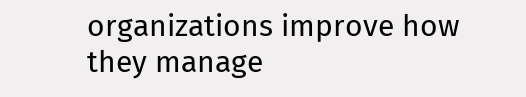organizations improve how they manage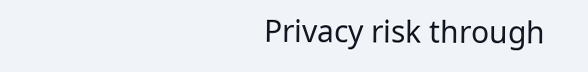Privacy risk through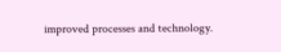improved processes and technology.